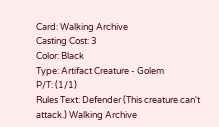Card: Walking Archive
Casting Cost: 3
Color: Black
Type: Artifact Creature - Golem
P/T: (1/1)
Rules Text: Defender (This creature can't attack.) Walking Archive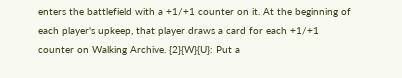enters the battlefield with a +1/+1 counter on it. At the beginning of each player's upkeep, that player draws a card for each +1/+1 counter on Walking Archive. {2}{W}{U}: Put a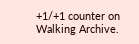+1/+1 counter on Walking Archive.